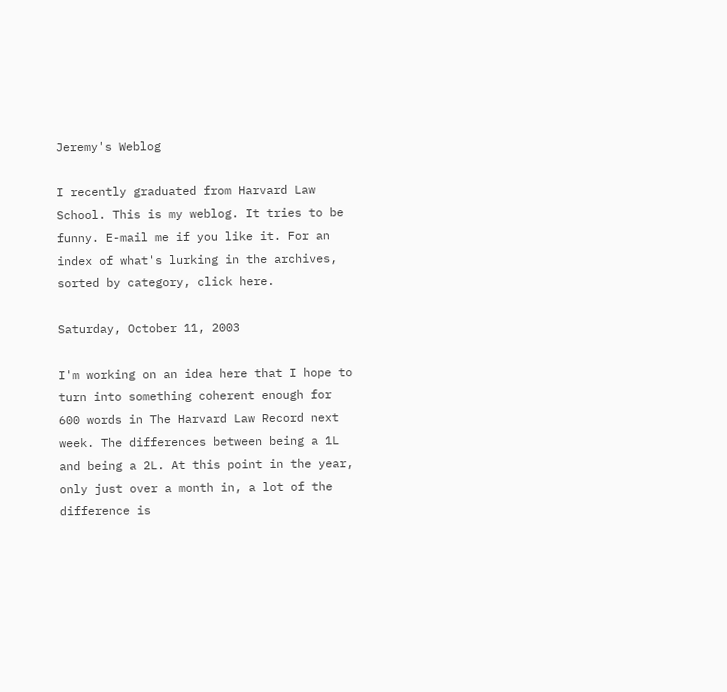Jeremy's Weblog

I recently graduated from Harvard Law School. This is my weblog. It tries to be funny. E-mail me if you like it. For an index of what's lurking in the archives, sorted by category, click here.

Saturday, October 11, 2003

I'm working on an idea here that I hope to turn into something coherent enough for 600 words in The Harvard Law Record next week. The differences between being a 1L and being a 2L. At this point in the year, only just over a month in, a lot of the difference is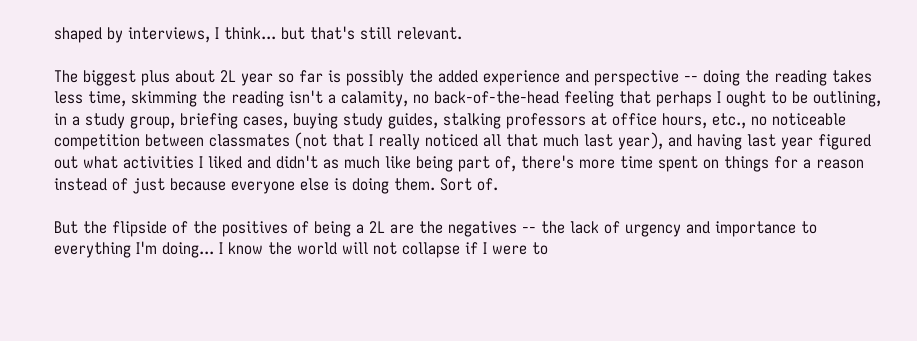shaped by interviews, I think... but that's still relevant.

The biggest plus about 2L year so far is possibly the added experience and perspective -- doing the reading takes less time, skimming the reading isn't a calamity, no back-of-the-head feeling that perhaps I ought to be outlining, in a study group, briefing cases, buying study guides, stalking professors at office hours, etc., no noticeable competition between classmates (not that I really noticed all that much last year), and having last year figured out what activities I liked and didn't as much like being part of, there's more time spent on things for a reason instead of just because everyone else is doing them. Sort of.

But the flipside of the positives of being a 2L are the negatives -- the lack of urgency and importance to everything I'm doing... I know the world will not collapse if I were to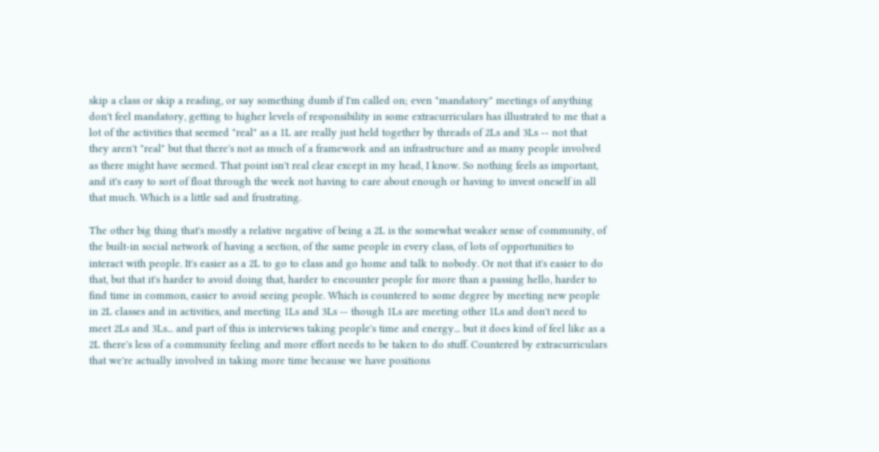skip a class or skip a reading, or say something dumb if I'm called on; even "mandatory" meetings of anything don't feel mandatory, getting to higher levels of responsibility in some extracurriculars has illustrated to me that a lot of the activities that seemed "real" as a 1L are really just held together by threads of 2Ls and 3Ls -- not that they aren't "real" but that there's not as much of a framework and an infrastructure and as many people involved as there might have seemed. That point isn't real clear except in my head, I know. So nothing feels as important, and it's easy to sort of float through the week not having to care about enough or having to invest oneself in all that much. Which is a little sad and frustrating.

The other big thing that's mostly a relative negative of being a 2L is the somewhat weaker sense of community, of the built-in social network of having a section, of the same people in every class, of lots of opportunities to interact with people. It's easier as a 2L to go to class and go home and talk to nobody. Or not that it's easier to do that, but that it's harder to avoid doing that, harder to encounter people for more than a passing hello, harder to find time in common, easier to avoid seeing people. Which is countered to some degree by meeting new people in 2L classes and in activities, and meeting 1Ls and 3Ls -- though 1Ls are meeting other 1Ls and don't need to meet 2Ls and 3Ls... and part of this is interviews taking people's time and energy... but it does kind of feel like as a 2L there's less of a community feeling and more effort needs to be taken to do stuff. Countered by extracurriculars that we're actually involved in taking more time because we have positions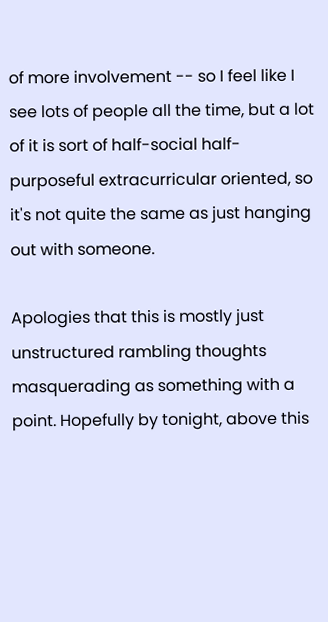of more involvement -- so I feel like I see lots of people all the time, but a lot of it is sort of half-social half-purposeful extracurricular oriented, so it's not quite the same as just hanging out with someone.

Apologies that this is mostly just unstructured rambling thoughts masquerading as something with a point. Hopefully by tonight, above this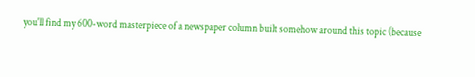you'll find my 600-word masterpiece of a newspaper column built somehow around this topic (because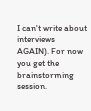I can't write about interviews AGAIN). For now you get the brainstorming session.